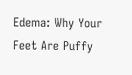Edema: Why Your Feet Are Puffy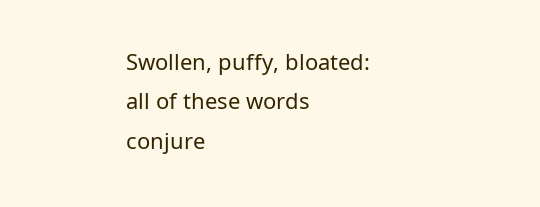Swollen, puffy, bloated: all of these words conjure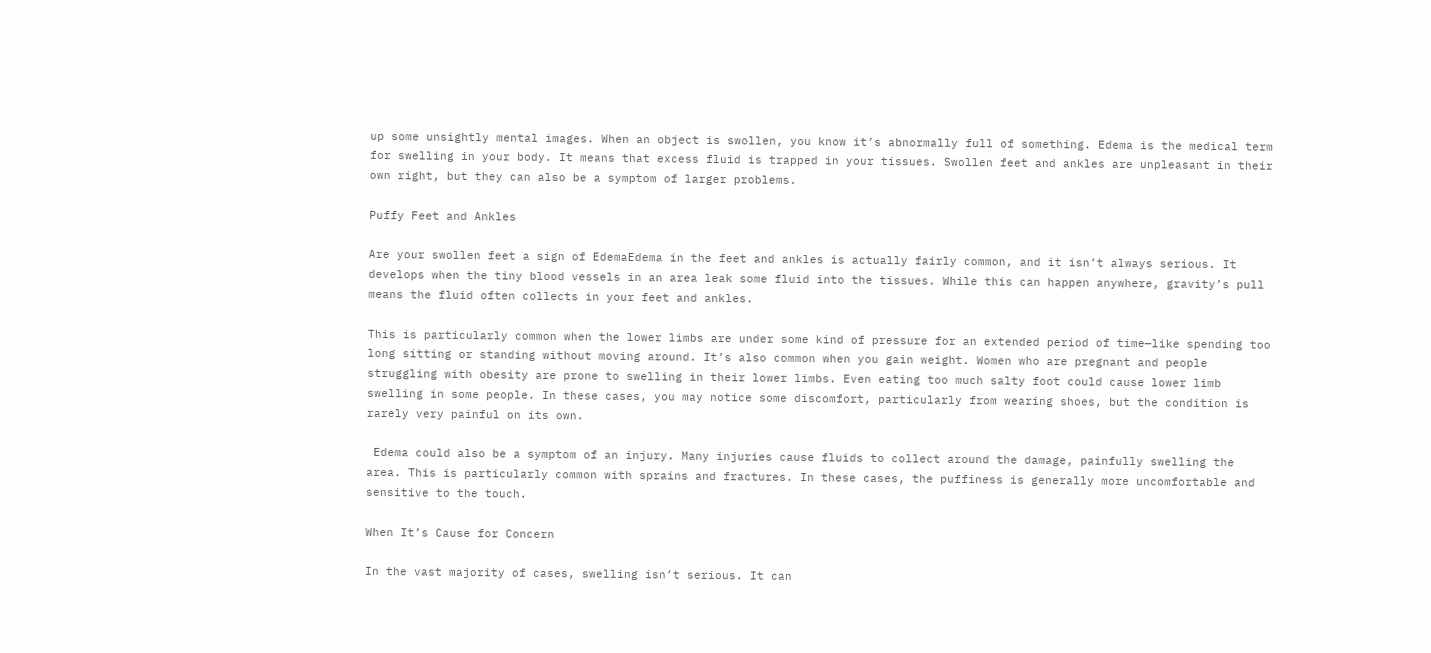up some unsightly mental images. When an object is swollen, you know it’s abnormally full of something. Edema is the medical term for swelling in your body. It means that excess fluid is trapped in your tissues. Swollen feet and ankles are unpleasant in their own right, but they can also be a symptom of larger problems.

Puffy Feet and Ankles

Are your swollen feet a sign of EdemaEdema in the feet and ankles is actually fairly common, and it isn’t always serious. It develops when the tiny blood vessels in an area leak some fluid into the tissues. While this can happen anywhere, gravity’s pull means the fluid often collects in your feet and ankles.

This is particularly common when the lower limbs are under some kind of pressure for an extended period of time—like spending too long sitting or standing without moving around. It’s also common when you gain weight. Women who are pregnant and people struggling with obesity are prone to swelling in their lower limbs. Even eating too much salty foot could cause lower limb swelling in some people. In these cases, you may notice some discomfort, particularly from wearing shoes, but the condition is rarely very painful on its own.

 Edema could also be a symptom of an injury. Many injuries cause fluids to collect around the damage, painfully swelling the area. This is particularly common with sprains and fractures. In these cases, the puffiness is generally more uncomfortable and sensitive to the touch.

When It’s Cause for Concern

In the vast majority of cases, swelling isn’t serious. It can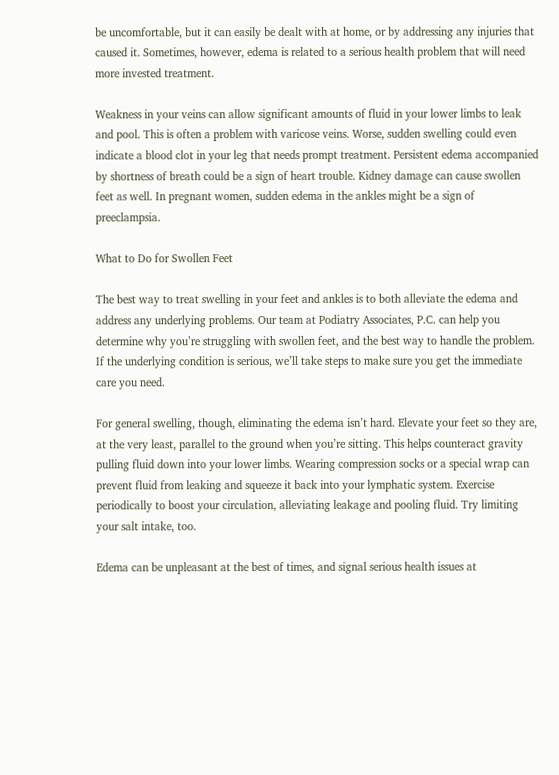be uncomfortable, but it can easily be dealt with at home, or by addressing any injuries that caused it. Sometimes, however, edema is related to a serious health problem that will need more invested treatment.

Weakness in your veins can allow significant amounts of fluid in your lower limbs to leak and pool. This is often a problem with varicose veins. Worse, sudden swelling could even indicate a blood clot in your leg that needs prompt treatment. Persistent edema accompanied by shortness of breath could be a sign of heart trouble. Kidney damage can cause swollen feet as well. In pregnant women, sudden edema in the ankles might be a sign of preeclampsia.

What to Do for Swollen Feet

The best way to treat swelling in your feet and ankles is to both alleviate the edema and address any underlying problems. Our team at Podiatry Associates, P.C. can help you determine why you’re struggling with swollen feet, and the best way to handle the problem. If the underlying condition is serious, we’ll take steps to make sure you get the immediate care you need.

For general swelling, though, eliminating the edema isn’t hard. Elevate your feet so they are, at the very least, parallel to the ground when you’re sitting. This helps counteract gravity pulling fluid down into your lower limbs. Wearing compression socks or a special wrap can prevent fluid from leaking and squeeze it back into your lymphatic system. Exercise periodically to boost your circulation, alleviating leakage and pooling fluid. Try limiting your salt intake, too.

Edema can be unpleasant at the best of times, and signal serious health issues at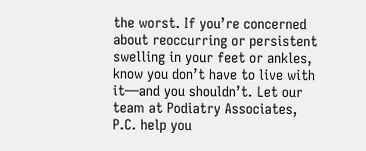the worst. If you’re concerned about reoccurring or persistent swelling in your feet or ankles, know you don’t have to live with it—and you shouldn’t. Let our team at Podiatry Associates, P.C. help you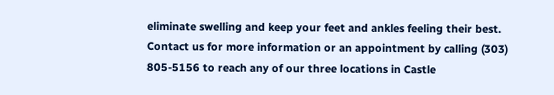eliminate swelling and keep your feet and ankles feeling their best. Contact us for more information or an appointment by calling (303) 805-5156 to reach any of our three locations in Castle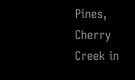Pines, Cherry Creek in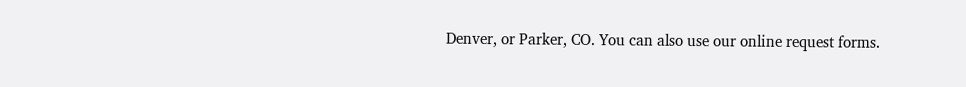Denver, or Parker, CO. You can also use our online request forms.